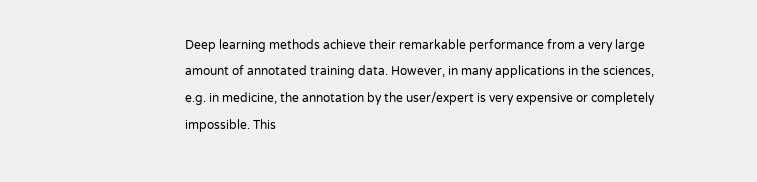Deep learning methods achieve their remarkable performance from a very large amount of annotated training data. However, in many applications in the sciences, e.g. in medicine, the annotation by the user/expert is very expensive or completely impossible. This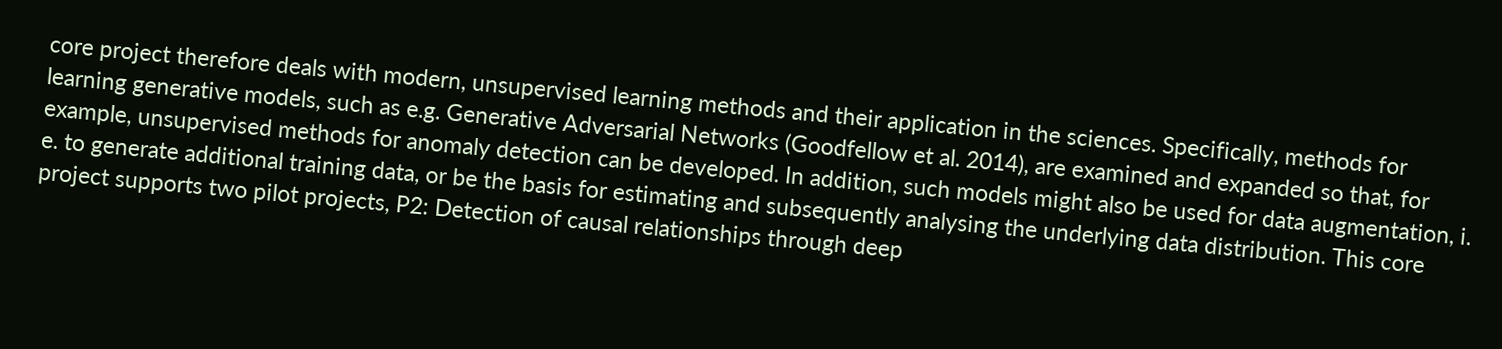core project therefore deals with modern, unsupervised learning methods and their application in the sciences. Specifically, methods for learning generative models, such as e.g. Generative Adversarial Networks (Goodfellow et al. 2014), are examined and expanded so that, for example, unsupervised methods for anomaly detection can be developed. In addition, such models might also be used for data augmentation, i. e. to generate additional training data, or be the basis for estimating and subsequently analysing the underlying data distribution. This core project supports two pilot projects, P2: Detection of causal relationships through deep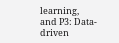learning, and P3: Data-driven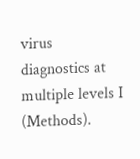virus diagnostics at multiple levels I (Methods).